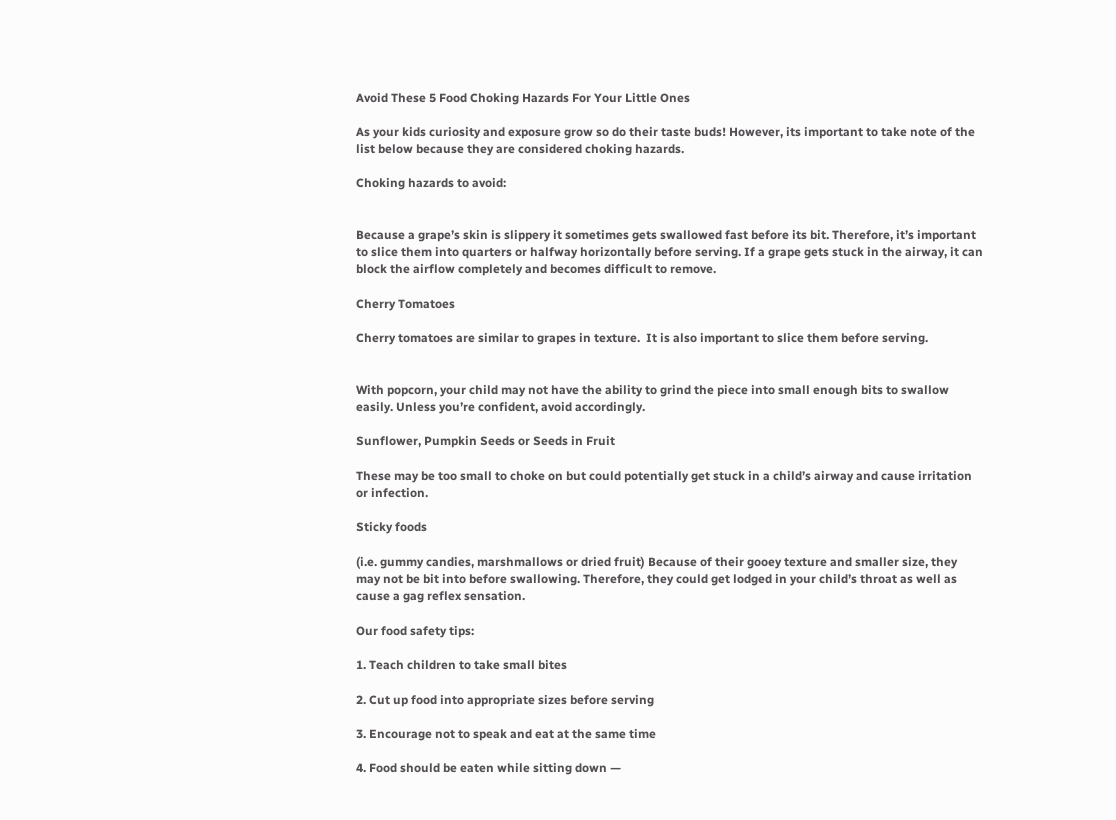Avoid These 5 Food Choking Hazards For Your Little Ones

As your kids curiosity and exposure grow so do their taste buds! However, its important to take note of the list below because they are considered choking hazards.

Choking hazards to avoid:


Because a grape’s skin is slippery it sometimes gets swallowed fast before its bit. Therefore, it’s important to slice them into quarters or halfway horizontally before serving. If a grape gets stuck in the airway, it can block the airflow completely and becomes difficult to remove.

Cherry Tomatoes

Cherry tomatoes are similar to grapes in texture.  It is also important to slice them before serving.


With popcorn, your child may not have the ability to grind the piece into small enough bits to swallow easily. Unless you’re confident, avoid accordingly.

Sunflower, Pumpkin Seeds or Seeds in Fruit

These may be too small to choke on but could potentially get stuck in a child’s airway and cause irritation or infection.

Sticky foods

(i.e. gummy candies, marshmallows or dried fruit) Because of their gooey texture and smaller size, they may not be bit into before swallowing. Therefore, they could get lodged in your child’s throat as well as cause a gag reflex sensation.

Our food safety tips:

1. Teach children to take small bites

2. Cut up food into appropriate sizes before serving

3. Encourage not to speak and eat at the same time

4. Food should be eaten while sitting down —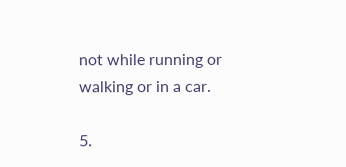not while running or walking or in a car.

5.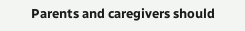Parents and caregivers should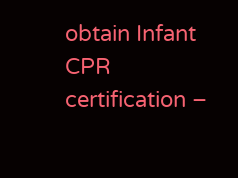obtain Infant CPR certification –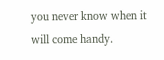you never know when it will come handy.